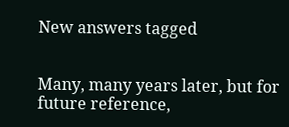New answers tagged


Many, many years later, but for future reference,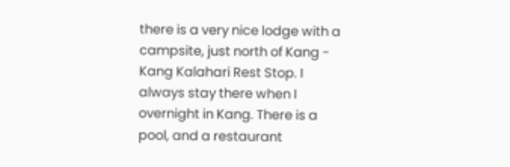there is a very nice lodge with a campsite, just north of Kang - Kang Kalahari Rest Stop. I always stay there when I overnight in Kang. There is a pool, and a restaurant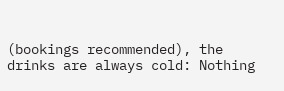(bookings recommended), the drinks are always cold: Nothing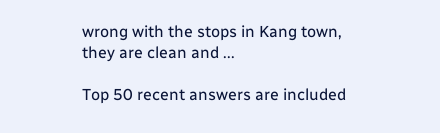wrong with the stops in Kang town, they are clean and ...

Top 50 recent answers are included